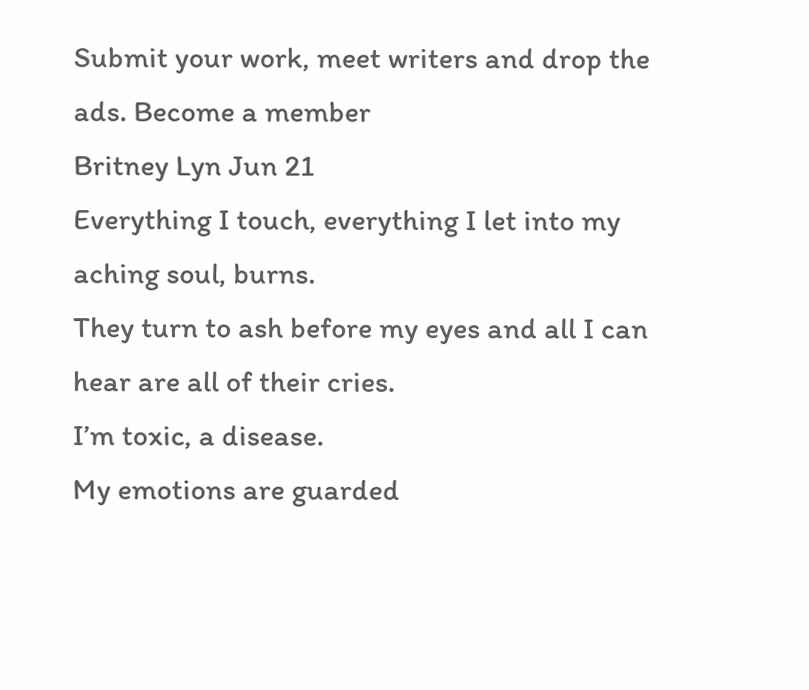Submit your work, meet writers and drop the ads. Become a member
Britney Lyn Jun 21
Everything I touch, everything I let into my aching soul, burns.
They turn to ash before my eyes and all I can hear are all of their cries.
I’m toxic, a disease.
My emotions are guarded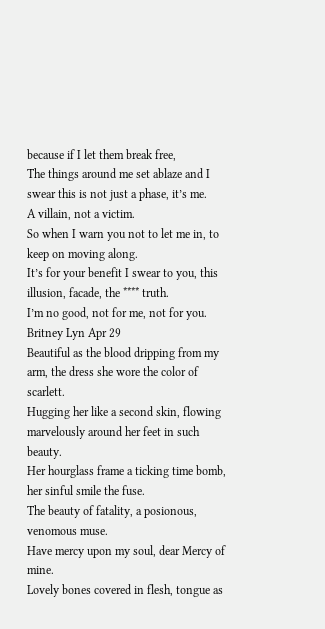because if I let them break free,
The things around me set ablaze and I swear this is not just a phase, it’s me.
A villain, not a victim.
So when I warn you not to let me in, to keep on moving along.
It’s for your benefit I swear to you, this illusion, facade, the **** truth.
I’m no good, not for me, not for you.
Britney Lyn Apr 29
Beautiful as the blood dripping from my arm, the dress she wore the color of scarlett.
Hugging her like a second skin, flowing marvelously around her feet in such beauty.
Her hourglass frame a ticking time bomb, her sinful smile the fuse.
The beauty of fatality, a posionous, venomous muse.
Have mercy upon my soul, dear Mercy of mine.
Lovely bones covered in flesh, tongue as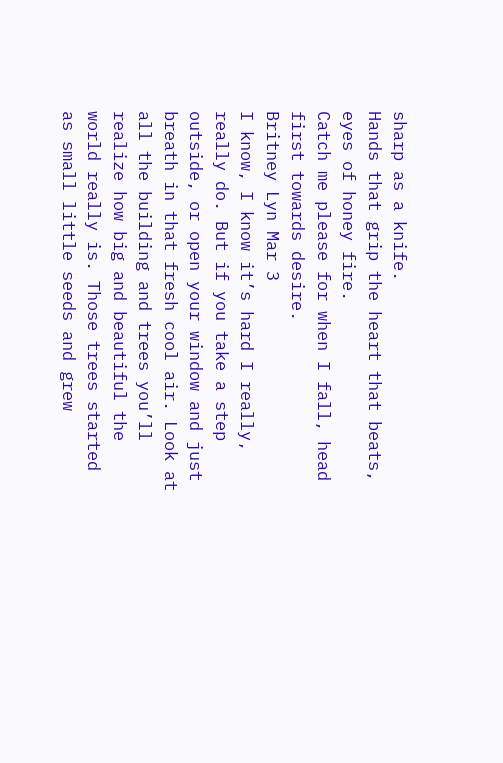sharp as a knife.
Hands that grip the heart that beats, eyes of honey fire.
Catch me please for when I fall, head first towards desire.
Britney Lyn Mar 3
I know, I know it’s hard I really, really do. But if you take a step outside, or open your window and just breath in that fresh cool air. Look at all the building and trees you’ll realize how big and beautiful the world really is. Those trees started as small little seeds and grew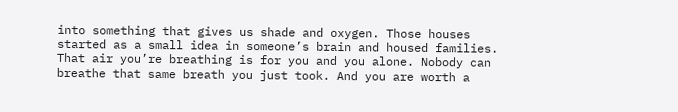into something that gives us shade and oxygen. Those houses started as a small idea in someone’s brain and housed families. That air you’re breathing is for you and you alone. Nobody can breathe that same breath you just took. And you are worth a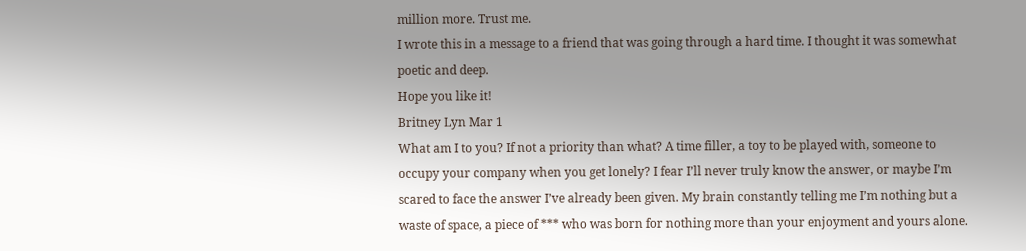million more. Trust me.
I wrote this in a message to a friend that was going through a hard time. I thought it was somewhat poetic and deep.
Hope you like it!
Britney Lyn Mar 1
What am I to you? If not a priority than what? A time filler, a toy to be played with, someone to occupy your company when you get lonely? I fear I’ll never truly know the answer, or maybe I’m scared to face the answer I’ve already been given. My brain constantly telling me I’m nothing but a waste of space, a piece of *** who was born for nothing more than your enjoyment and yours alone.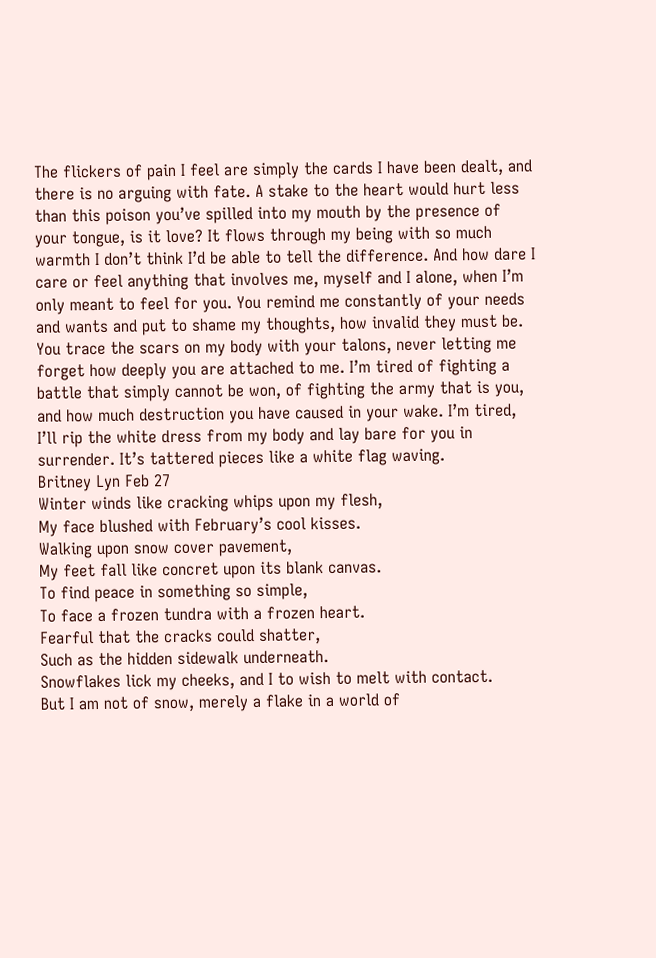The flickers of pain I feel are simply the cards I have been dealt, and there is no arguing with fate. A stake to the heart would hurt less than this poison you’ve spilled into my mouth by the presence of your tongue, is it love? It flows through my being with so much warmth I don’t think I’d be able to tell the difference. And how dare I care or feel anything that involves me, myself and I alone, when I’m only meant to feel for you. You remind me constantly of your needs and wants and put to shame my thoughts, how invalid they must be. You trace the scars on my body with your talons, never letting me forget how deeply you are attached to me. I’m tired of fighting a battle that simply cannot be won, of fighting the army that is you, and how much destruction you have caused in your wake. I’m tired, I’ll rip the white dress from my body and lay bare for you in surrender. It’s tattered pieces like a white flag waving.
Britney Lyn Feb 27
Winter winds like cracking whips upon my flesh,
My face blushed with February’s cool kisses.
Walking upon snow cover pavement,
My feet fall like concret upon its blank canvas.
To find peace in something so simple,
To face a frozen tundra with a frozen heart.
Fearful that the cracks could shatter,
Such as the hidden sidewalk underneath.
Snowflakes lick my cheeks, and I to wish to melt with contact.
But I am not of snow, merely a flake in a world of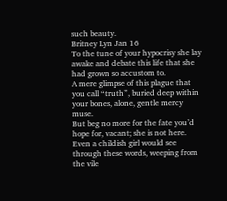such beauty.
Britney Lyn Jan 16
To the tune of your hypocrisy she lay awake and debate this life that she had grown so accustom to.
A mere glimpse of this plague that you call “truth”, buried deep within your bones, alone, gentle mercy muse.
But beg no more for the fate you’d hope for, vacant; she is not here.
Even a childish girl would see through these words, weeping from the vile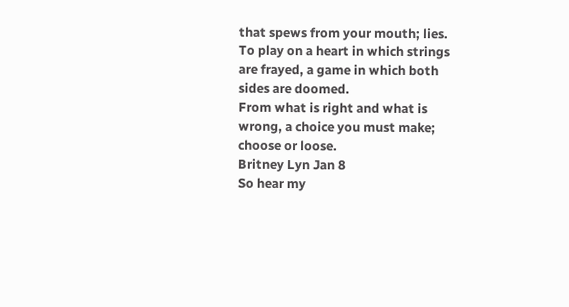that spews from your mouth; lies.
To play on a heart in which strings are frayed, a game in which both sides are doomed.
From what is right and what is wrong, a choice you must make; choose or loose.
Britney Lyn Jan 8
So hear my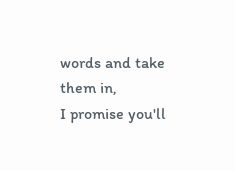words and take them in,
I promise you'll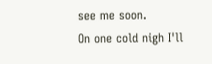see me soon.
On one cold nigh I'll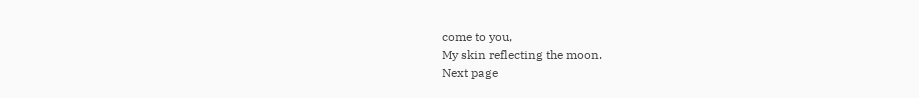come to you,
My skin reflecting the moon.
Next page